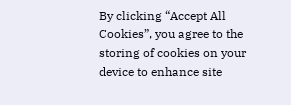By clicking “Accept All Cookies”, you agree to the storing of cookies on your device to enhance site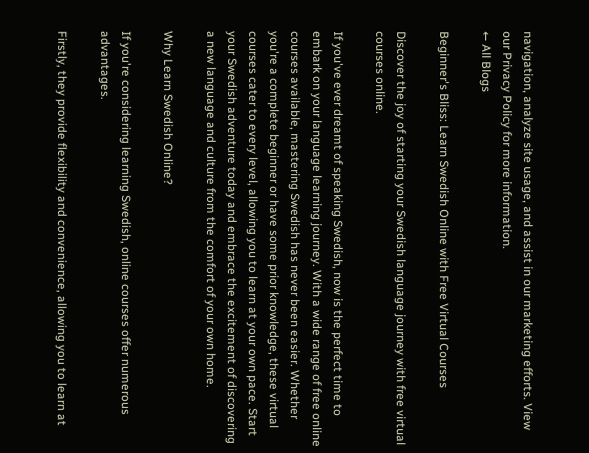navigation, analyze site usage, and assist in our marketing efforts. View our Privacy Policy for more information.
← All Blogs

Beginner's Bliss: Learn Swedish Online with Free Virtual Courses

Discover the joy of starting your Swedish language journey with free virtual courses online.

If you've ever dreamt of speaking Swedish, now is the perfect time to embark on your language learning journey. With a wide range of free online courses available, mastering Swedish has never been easier. Whether you're a complete beginner or have some prior knowledge, these virtual courses cater to every level, allowing you to learn at your own pace. Start your Swedish adventure today and embrace the excitement of discovering a new language and culture from the comfort of your own home.

Why Learn Swedish Online?

If you're considering learning Swedish, online courses offer numerous advantages.

Firstly, they provide flexibility and convenience, allowing you to learn at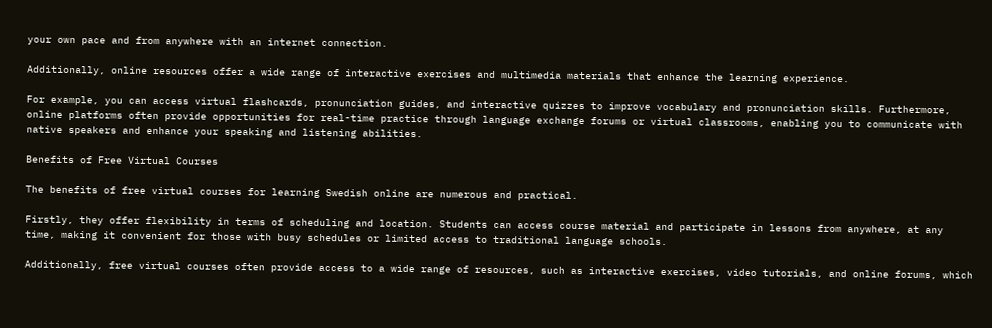your own pace and from anywhere with an internet connection.

Additionally, online resources offer a wide range of interactive exercises and multimedia materials that enhance the learning experience.

For example, you can access virtual flashcards, pronunciation guides, and interactive quizzes to improve vocabulary and pronunciation skills. Furthermore, online platforms often provide opportunities for real-time practice through language exchange forums or virtual classrooms, enabling you to communicate with native speakers and enhance your speaking and listening abilities.

Benefits of Free Virtual Courses

The benefits of free virtual courses for learning Swedish online are numerous and practical.

Firstly, they offer flexibility in terms of scheduling and location. Students can access course material and participate in lessons from anywhere, at any time, making it convenient for those with busy schedules or limited access to traditional language schools.

Additionally, free virtual courses often provide access to a wide range of resources, such as interactive exercises, video tutorials, and online forums, which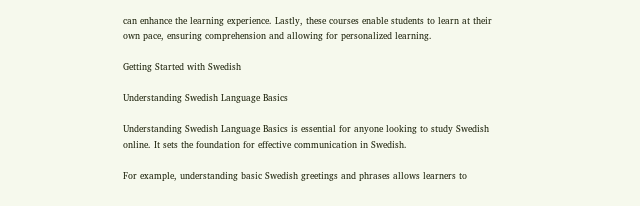can enhance the learning experience. Lastly, these courses enable students to learn at their own pace, ensuring comprehension and allowing for personalized learning.

Getting Started with Swedish

Understanding Swedish Language Basics

Understanding Swedish Language Basics is essential for anyone looking to study Swedish online. It sets the foundation for effective communication in Swedish.

For example, understanding basic Swedish greetings and phrases allows learners to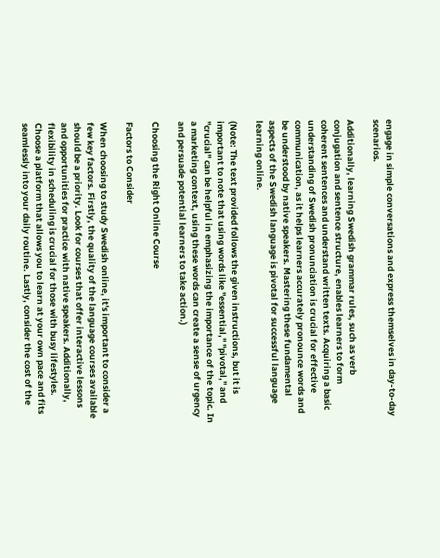engage in simple conversations and express themselves in day-to-day scenarios.

Additionally, learning Swedish grammar rules, such as verb conjugation and sentence structure, enables learners to form coherent sentences and understand written texts. Acquiring a basic understanding of Swedish pronunciation is crucial for effective communication, as it helps learners accurately pronounce words and be understood by native speakers. Mastering these fundamental aspects of the Swedish language is pivotal for successful language learning online.

(Note: The text provided follows the given instructions, but it is important to note that using words like "essential," "pivotal," and "crucial" can be helpful in emphasizing the importance of the topic. In a marketing context, using these words can create a sense of urgency and persuade potential learners to take action.)

Choosing the Right Online Course

Factors to Consider

When choosing to study Swedish online, it's important to consider a few key factors. Firstly, the quality of the language courses available should be a priority. Look for courses that offer interactive lessons and opportunities for practice with native speakers. Additionally, flexibility in scheduling is crucial for those with busy lifestyles. Choose a platform that allows you to learn at your own pace and fits seamlessly into your daily routine. Lastly, consider the cost of the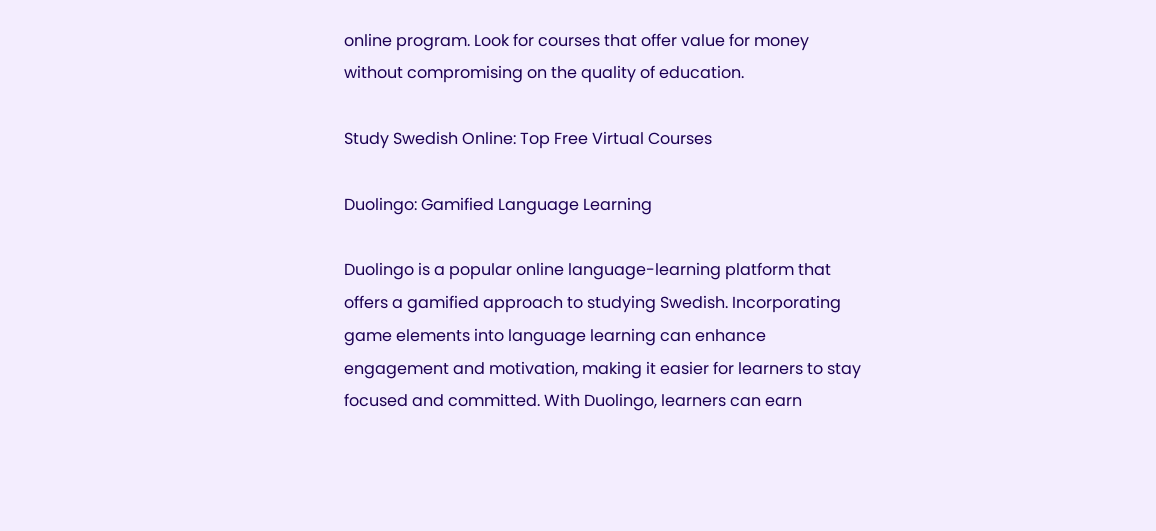online program. Look for courses that offer value for money without compromising on the quality of education.

Study Swedish Online: Top Free Virtual Courses

Duolingo: Gamified Language Learning

Duolingo is a popular online language-learning platform that offers a gamified approach to studying Swedish. Incorporating game elements into language learning can enhance engagement and motivation, making it easier for learners to stay focused and committed. With Duolingo, learners can earn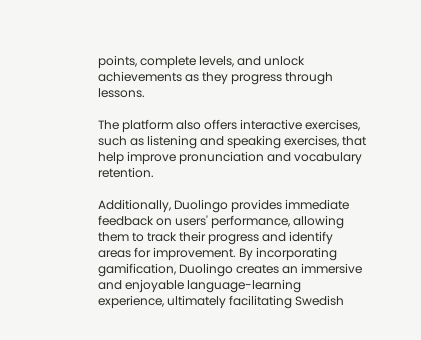points, complete levels, and unlock achievements as they progress through lessons.

The platform also offers interactive exercises, such as listening and speaking exercises, that help improve pronunciation and vocabulary retention.

Additionally, Duolingo provides immediate feedback on users' performance, allowing them to track their progress and identify areas for improvement. By incorporating gamification, Duolingo creates an immersive and enjoyable language-learning experience, ultimately facilitating Swedish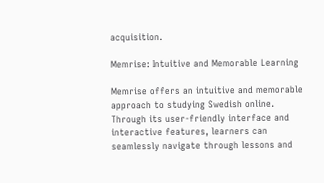acquisition.

Memrise: Intuitive and Memorable Learning

Memrise offers an intuitive and memorable approach to studying Swedish online. Through its user-friendly interface and interactive features, learners can seamlessly navigate through lessons and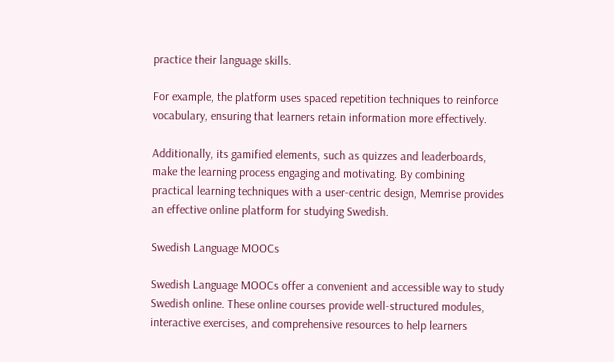practice their language skills.

For example, the platform uses spaced repetition techniques to reinforce vocabulary, ensuring that learners retain information more effectively.

Additionally, its gamified elements, such as quizzes and leaderboards, make the learning process engaging and motivating. By combining practical learning techniques with a user-centric design, Memrise provides an effective online platform for studying Swedish.

Swedish Language MOOCs

Swedish Language MOOCs offer a convenient and accessible way to study Swedish online. These online courses provide well-structured modules, interactive exercises, and comprehensive resources to help learners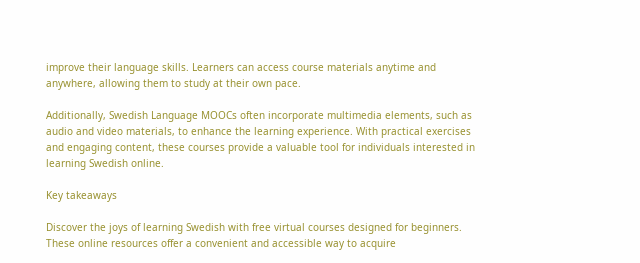improve their language skills. Learners can access course materials anytime and anywhere, allowing them to study at their own pace.

Additionally, Swedish Language MOOCs often incorporate multimedia elements, such as audio and video materials, to enhance the learning experience. With practical exercises and engaging content, these courses provide a valuable tool for individuals interested in learning Swedish online.

Key takeaways

Discover the joys of learning Swedish with free virtual courses designed for beginners. These online resources offer a convenient and accessible way to acquire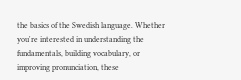the basics of the Swedish language. Whether you're interested in understanding the fundamentals, building vocabulary, or improving pronunciation, these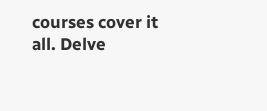courses cover it all. Delve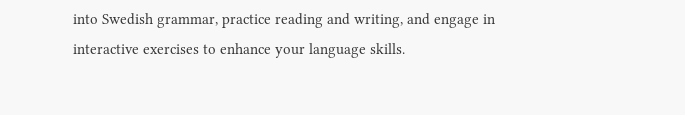into Swedish grammar, practice reading and writing, and engage in interactive exercises to enhance your language skills.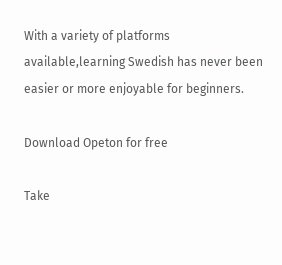With a variety of platforms available,learning Swedish has never been easier or more enjoyable for beginners.

Download Opeton for free

Take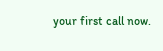your first call now.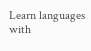Learn languages with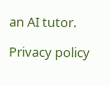an AI tutor.

Privacy policy